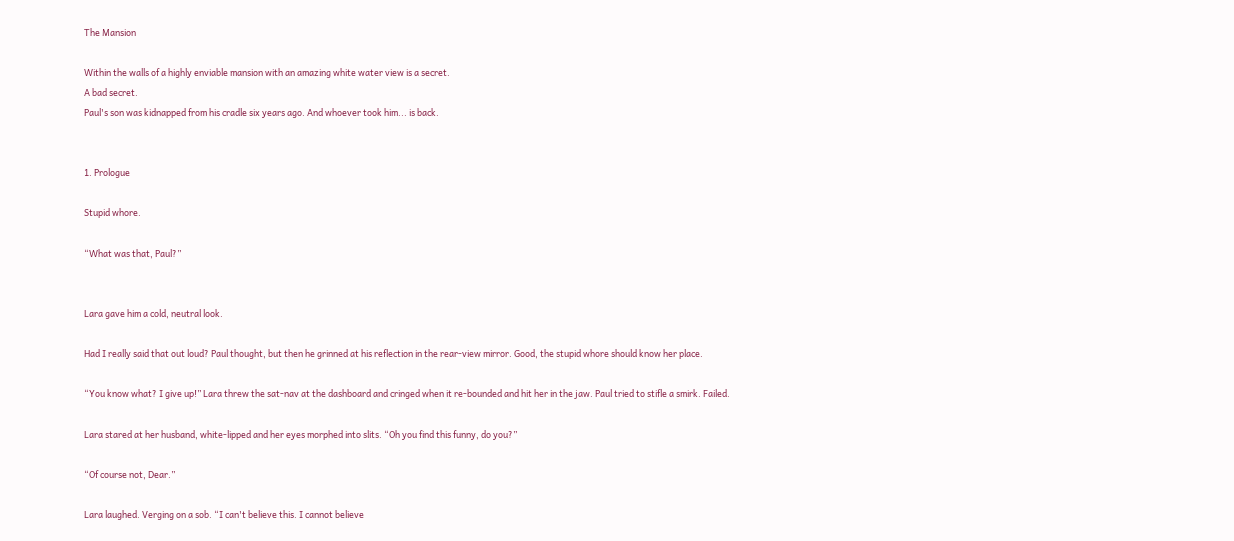The Mansion

Within the walls of a highly enviable mansion with an amazing white water view is a secret.
A bad secret.
Paul's son was kidnapped from his cradle six years ago. And whoever took him... is back.


1. Prologue

Stupid whore.

“What was that, Paul?”


Lara gave him a cold, neutral look.

Had I really said that out loud? Paul thought, but then he grinned at his reflection in the rear-view mirror. Good, the stupid whore should know her place.

“You know what? I give up!” Lara threw the sat-nav at the dashboard and cringed when it re-bounded and hit her in the jaw. Paul tried to stifle a smirk. Failed.

Lara stared at her husband, white-lipped and her eyes morphed into slits. “Oh you find this funny, do you?”

“Of course not, Dear.”

Lara laughed. Verging on a sob. “I can't believe this. I cannot believe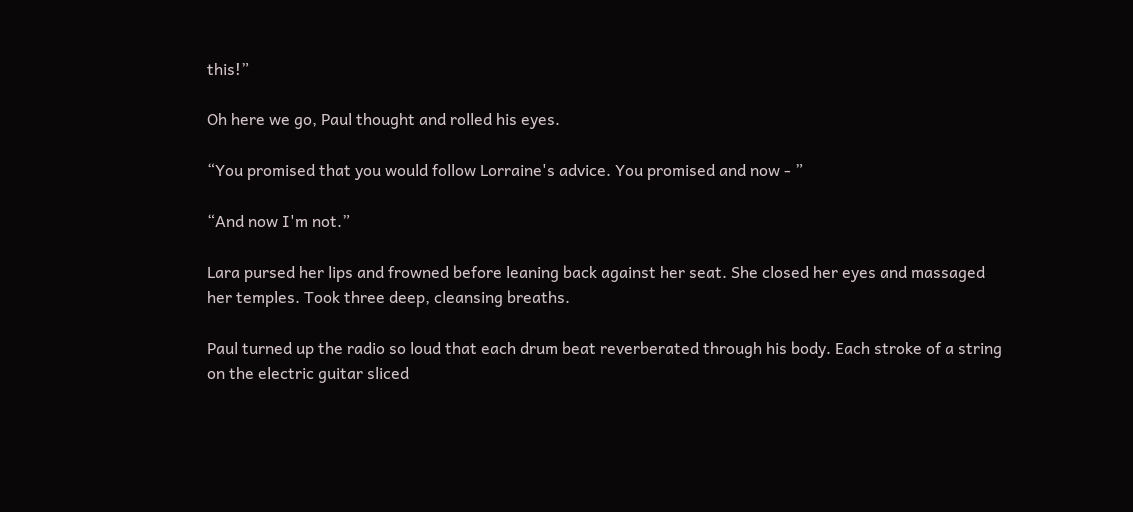this!”

Oh here we go, Paul thought and rolled his eyes.

“You promised that you would follow Lorraine's advice. You promised and now - ”

“And now I'm not.”

Lara pursed her lips and frowned before leaning back against her seat. She closed her eyes and massaged her temples. Took three deep, cleansing breaths.

Paul turned up the radio so loud that each drum beat reverberated through his body. Each stroke of a string on the electric guitar sliced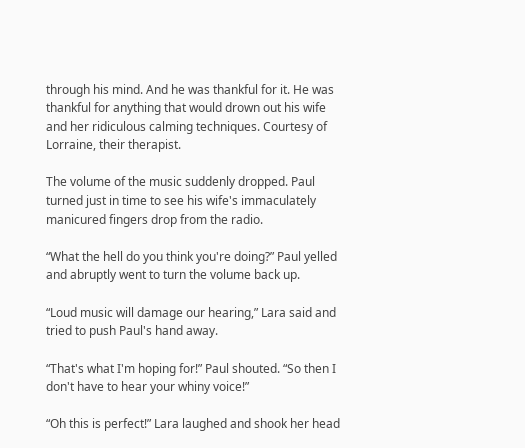through his mind. And he was thankful for it. He was thankful for anything that would drown out his wife and her ridiculous calming techniques. Courtesy of Lorraine, their therapist.

The volume of the music suddenly dropped. Paul turned just in time to see his wife's immaculately manicured fingers drop from the radio.

“What the hell do you think you're doing?” Paul yelled and abruptly went to turn the volume back up.

“Loud music will damage our hearing,” Lara said and tried to push Paul's hand away.

“That's what I'm hoping for!” Paul shouted. “So then I don't have to hear your whiny voice!”

“Oh this is perfect!” Lara laughed and shook her head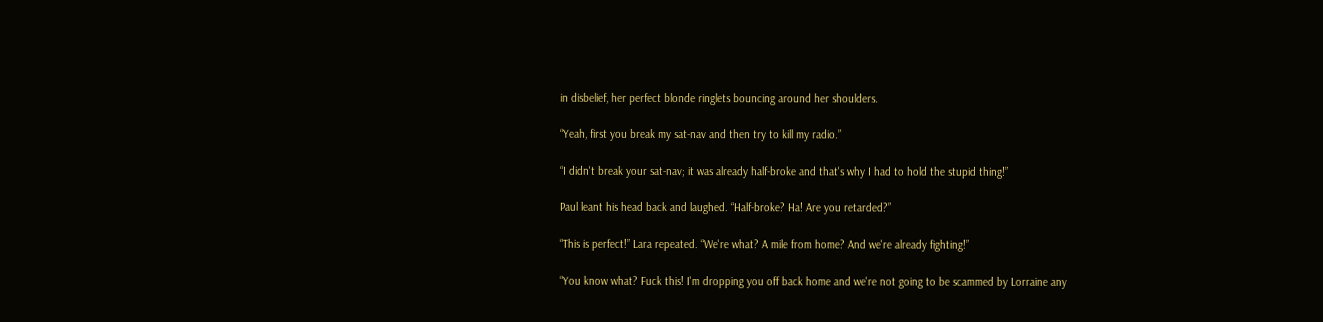in disbelief, her perfect blonde ringlets bouncing around her shoulders.

“Yeah, first you break my sat-nav and then try to kill my radio.”

“I didn't break your sat-nav; it was already half-broke and that's why I had to hold the stupid thing!”

Paul leant his head back and laughed. “Half-broke? Ha! Are you retarded?”

“This is perfect!” Lara repeated. “We're what? A mile from home? And we're already fighting!”

“You know what? Fuck this! I'm dropping you off back home and we're not going to be scammed by Lorraine any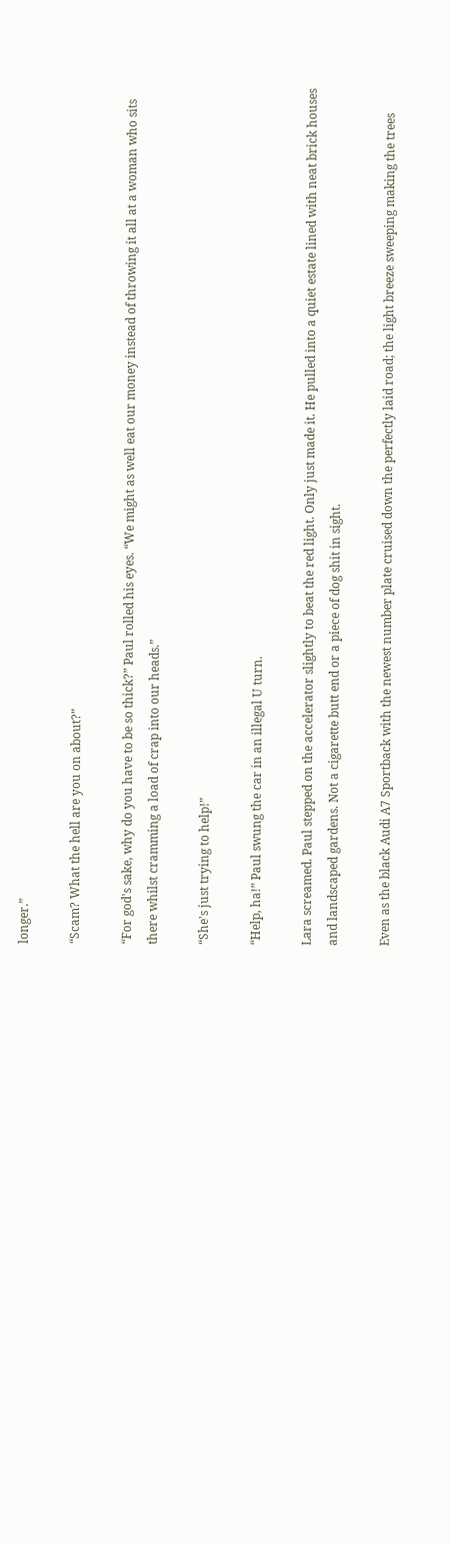longer.”

“Scam? What the hell are you on about?”

“For god's sake, why do you have to be so thick?” Paul rolled his eyes. “We might as well eat our money instead of throwing it all at a woman who sits there whilst cramming a load of crap into our heads.”

“She's just trying to help!”

“Help, ha!” Paul swung the car in an illegal U turn.

Lara screamed. Paul stepped on the accelerator slightly to beat the red light. Only just made it. He pulled into a quiet estate lined with neat brick houses and landscaped gardens. Not a cigarette butt end or a piece of dog shit in sight.

Even as the black Audi A7 Sportback with the newest number plate cruised down the perfectly laid road; the light breeze sweeping making the trees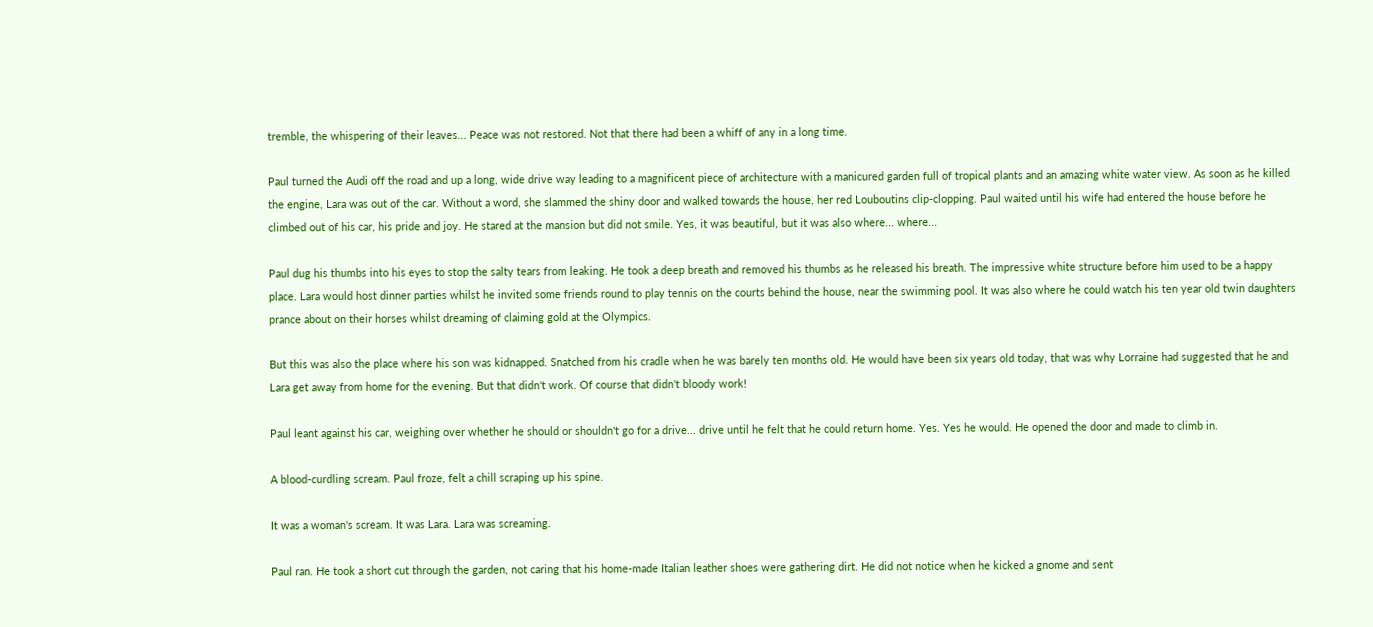tremble, the whispering of their leaves... Peace was not restored. Not that there had been a whiff of any in a long time.

Paul turned the Audi off the road and up a long, wide drive way leading to a magnificent piece of architecture with a manicured garden full of tropical plants and an amazing white water view. As soon as he killed the engine, Lara was out of the car. Without a word, she slammed the shiny door and walked towards the house, her red Louboutins clip-clopping. Paul waited until his wife had entered the house before he climbed out of his car, his pride and joy. He stared at the mansion but did not smile. Yes, it was beautiful, but it was also where... where...

Paul dug his thumbs into his eyes to stop the salty tears from leaking. He took a deep breath and removed his thumbs as he released his breath. The impressive white structure before him used to be a happy place. Lara would host dinner parties whilst he invited some friends round to play tennis on the courts behind the house, near the swimming pool. It was also where he could watch his ten year old twin daughters prance about on their horses whilst dreaming of claiming gold at the Olympics.

But this was also the place where his son was kidnapped. Snatched from his cradle when he was barely ten months old. He would have been six years old today, that was why Lorraine had suggested that he and Lara get away from home for the evening. But that didn't work. Of course that didn't bloody work!

Paul leant against his car, weighing over whether he should or shouldn't go for a drive... drive until he felt that he could return home. Yes. Yes he would. He opened the door and made to climb in.

A blood-curdling scream. Paul froze, felt a chill scraping up his spine.

It was a woman's scream. It was Lara. Lara was screaming.

Paul ran. He took a short cut through the garden, not caring that his home-made Italian leather shoes were gathering dirt. He did not notice when he kicked a gnome and sent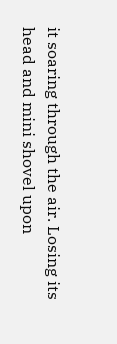it soaring through the air. Losing its head and mini shovel upon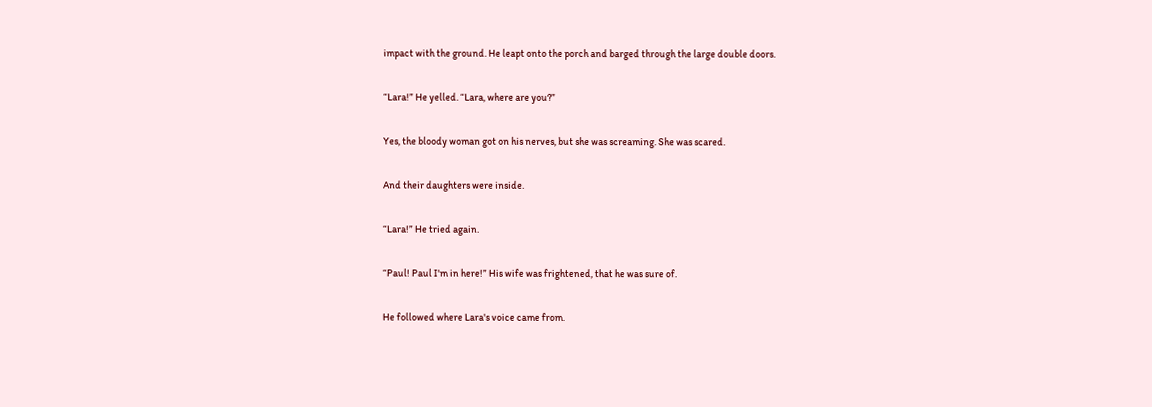impact with the ground. He leapt onto the porch and barged through the large double doors.

“Lara!” He yelled. “Lara, where are you?”

Yes, the bloody woman got on his nerves, but she was screaming. She was scared.

And their daughters were inside.

“Lara!” He tried again.

“Paul! Paul I'm in here!” His wife was frightened, that he was sure of.

He followed where Lara's voice came from.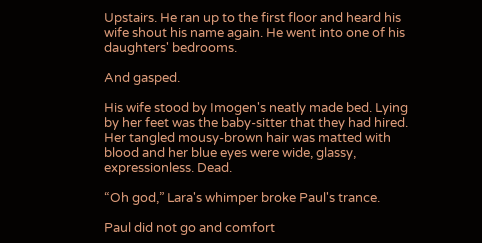Upstairs. He ran up to the first floor and heard his wife shout his name again. He went into one of his daughters' bedrooms.

And gasped.

His wife stood by Imogen's neatly made bed. Lying by her feet was the baby-sitter that they had hired. Her tangled mousy-brown hair was matted with blood and her blue eyes were wide, glassy, expressionless. Dead.

“Oh god,” Lara's whimper broke Paul's trance.

Paul did not go and comfort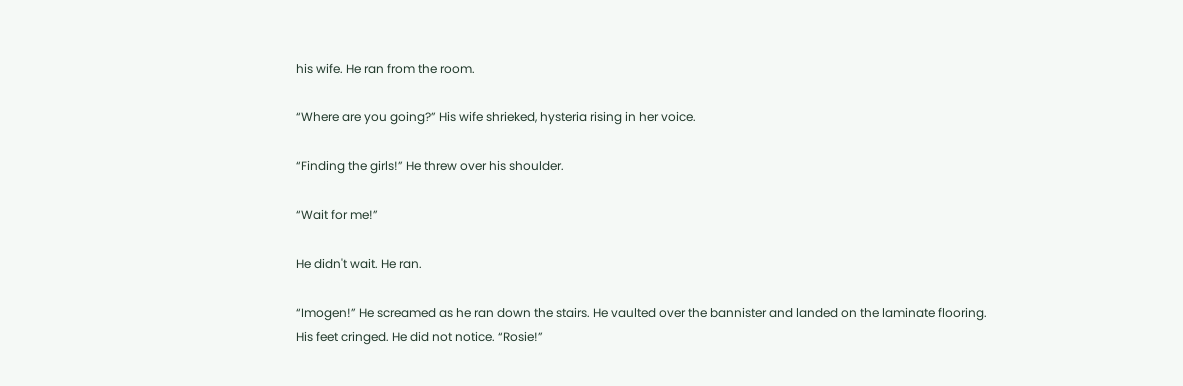his wife. He ran from the room.

“Where are you going?” His wife shrieked, hysteria rising in her voice.

“Finding the girls!” He threw over his shoulder.

“Wait for me!”

He didn't wait. He ran.

“Imogen!” He screamed as he ran down the stairs. He vaulted over the bannister and landed on the laminate flooring. His feet cringed. He did not notice. “Rosie!”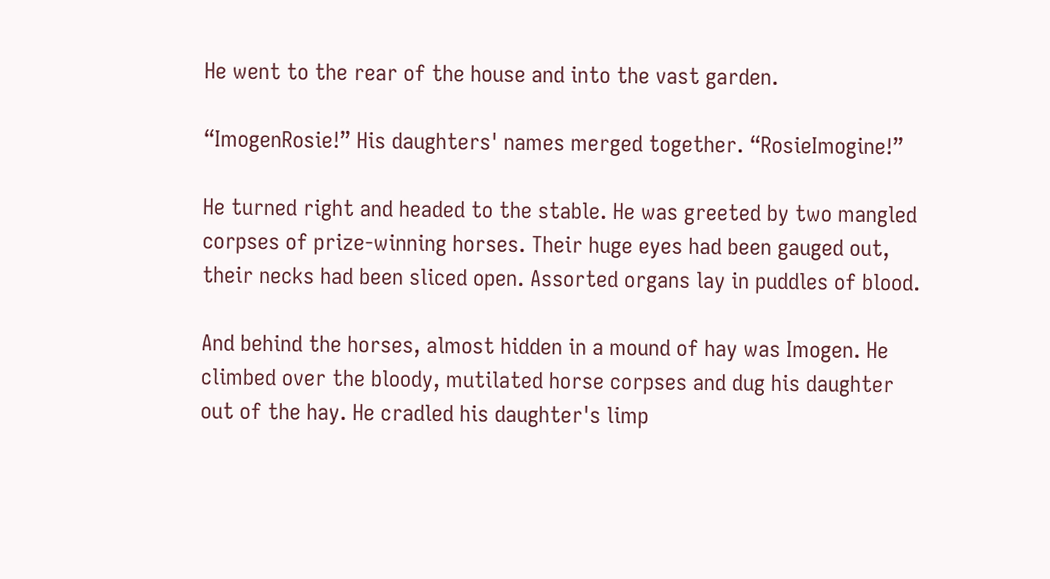He went to the rear of the house and into the vast garden.

“ImogenRosie!” His daughters' names merged together. “RosieImogine!”

He turned right and headed to the stable. He was greeted by two mangled corpses of prize-winning horses. Their huge eyes had been gauged out, their necks had been sliced open. Assorted organs lay in puddles of blood.

And behind the horses, almost hidden in a mound of hay was Imogen. He climbed over the bloody, mutilated horse corpses and dug his daughter out of the hay. He cradled his daughter's limp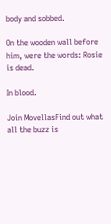body and sobbed.

On the wooden wall before him, were the words: Rosie is dead.

In blood.

Join MovellasFind out what all the buzz is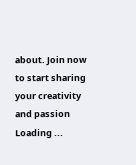about. Join now to start sharing your creativity and passion
Loading ...